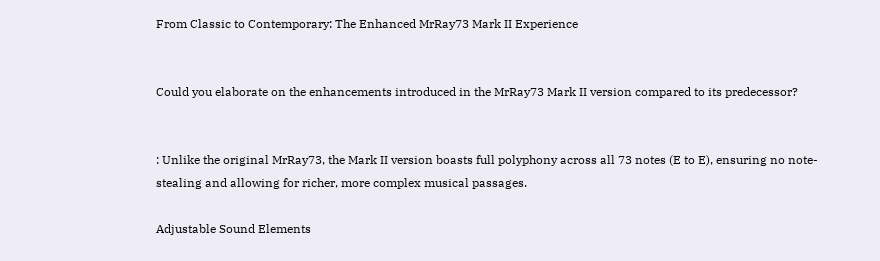From Classic to Contemporary: The Enhanced MrRay73 Mark II Experience


Could you elaborate on the enhancements introduced in the MrRay73 Mark II version compared to its predecessor?


: Unlike the original MrRay73, the Mark II version boasts full polyphony across all 73 notes (E to E), ensuring no note-stealing and allowing for richer, more complex musical passages.

Adjustable Sound Elements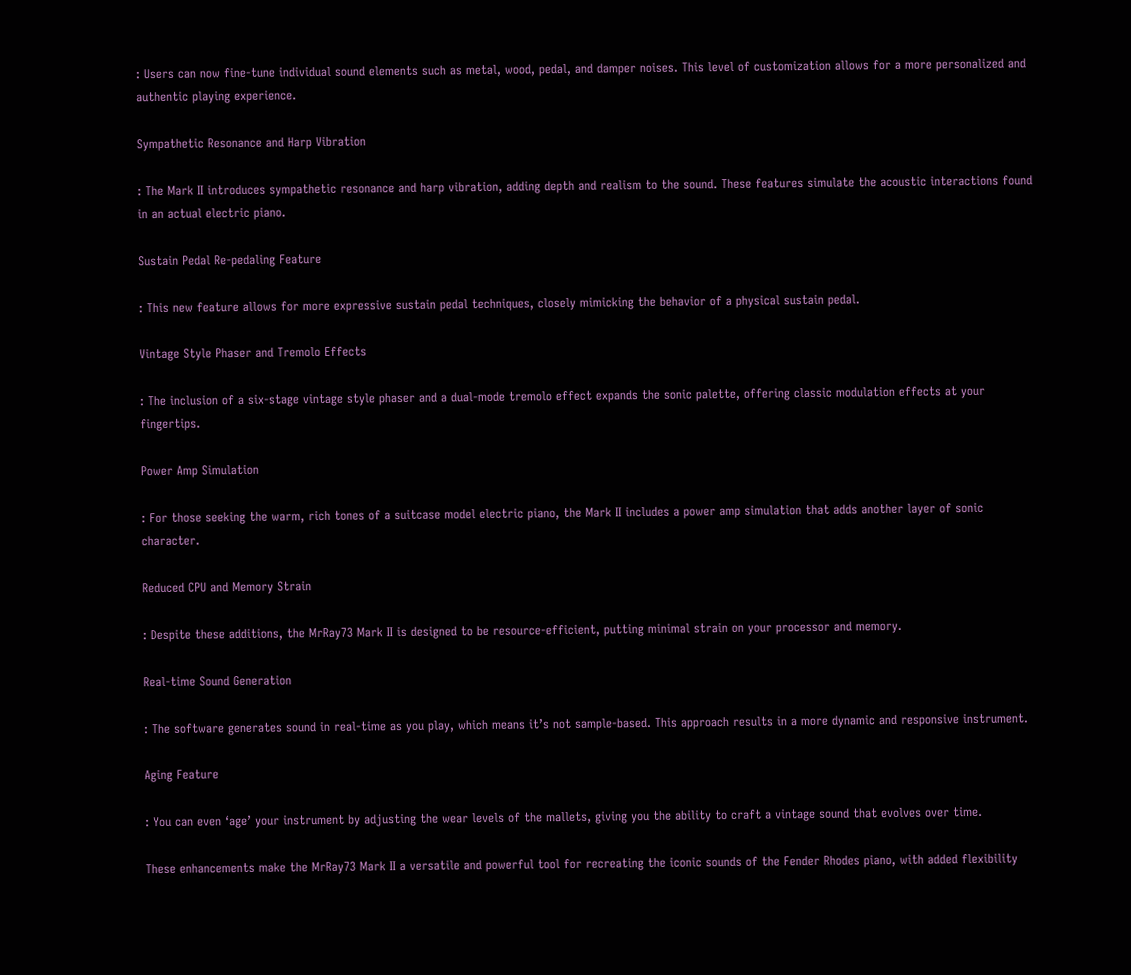: Users can now fine-tune individual sound elements such as metal, wood, pedal, and damper noises. This level of customization allows for a more personalized and authentic playing experience.

Sympathetic Resonance and Harp Vibration

: The Mark II introduces sympathetic resonance and harp vibration, adding depth and realism to the sound. These features simulate the acoustic interactions found in an actual electric piano.

Sustain Pedal Re-pedaling Feature

: This new feature allows for more expressive sustain pedal techniques, closely mimicking the behavior of a physical sustain pedal.

Vintage Style Phaser and Tremolo Effects

: The inclusion of a six-stage vintage style phaser and a dual-mode tremolo effect expands the sonic palette, offering classic modulation effects at your fingertips.

Power Amp Simulation

: For those seeking the warm, rich tones of a suitcase model electric piano, the Mark II includes a power amp simulation that adds another layer of sonic character.

Reduced CPU and Memory Strain

: Despite these additions, the MrRay73 Mark II is designed to be resource-efficient, putting minimal strain on your processor and memory.

Real-time Sound Generation

: The software generates sound in real-time as you play, which means it’s not sample-based. This approach results in a more dynamic and responsive instrument.

Aging Feature

: You can even ‘age’ your instrument by adjusting the wear levels of the mallets, giving you the ability to craft a vintage sound that evolves over time.

These enhancements make the MrRay73 Mark II a versatile and powerful tool for recreating the iconic sounds of the Fender Rhodes piano, with added flexibility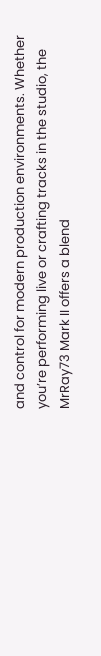and control for modern production environments. Whether you’re performing live or crafting tracks in the studio, the MrRay73 Mark II offers a blend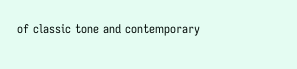of classic tone and contemporary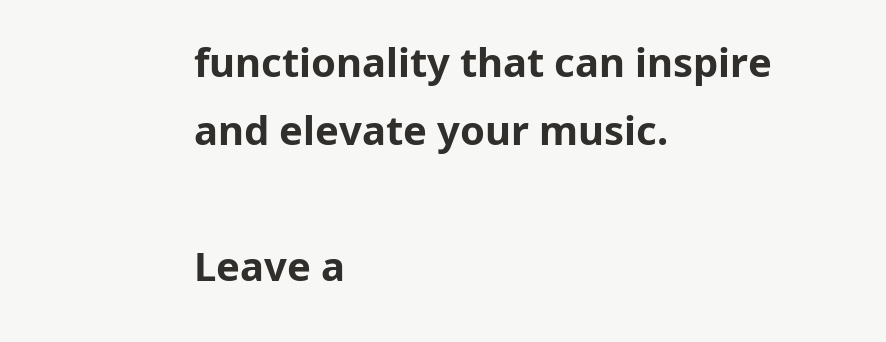functionality that can inspire and elevate your music.

Leave a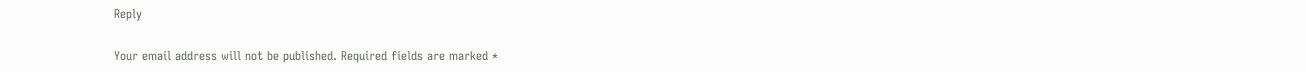Reply

Your email address will not be published. Required fields are marked *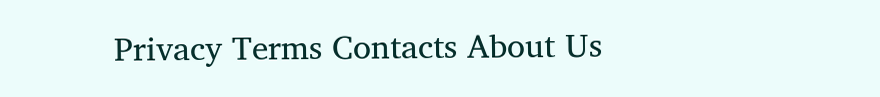Privacy Terms Contacts About Us